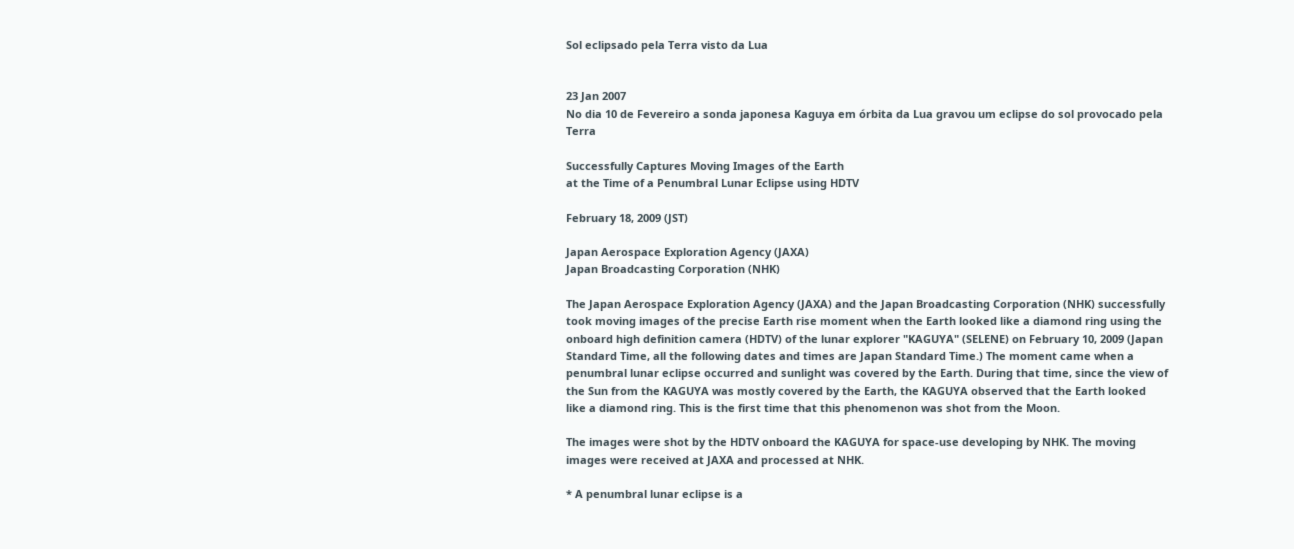Sol eclipsado pela Terra visto da Lua


23 Jan 2007
No dia 10 de Fevereiro a sonda japonesa Kaguya em órbita da Lua gravou um eclipse do sol provocado pela Terra

Successfully Captures Moving Images of the Earth
at the Time of a Penumbral Lunar Eclipse using HDTV

February 18, 2009 (JST)

Japan Aerospace Exploration Agency (JAXA)
Japan Broadcasting Corporation (NHK)

The Japan Aerospace Exploration Agency (JAXA) and the Japan Broadcasting Corporation (NHK) successfully took moving images of the precise Earth rise moment when the Earth looked like a diamond ring using the onboard high definition camera (HDTV) of the lunar explorer "KAGUYA" (SELENE) on February 10, 2009 (Japan Standard Time, all the following dates and times are Japan Standard Time.) The moment came when a penumbral lunar eclipse occurred and sunlight was covered by the Earth. During that time, since the view of the Sun from the KAGUYA was mostly covered by the Earth, the KAGUYA observed that the Earth looked like a diamond ring. This is the first time that this phenomenon was shot from the Moon.

The images were shot by the HDTV onboard the KAGUYA for space-use developing by NHK. The moving images were received at JAXA and processed at NHK.

* A penumbral lunar eclipse is a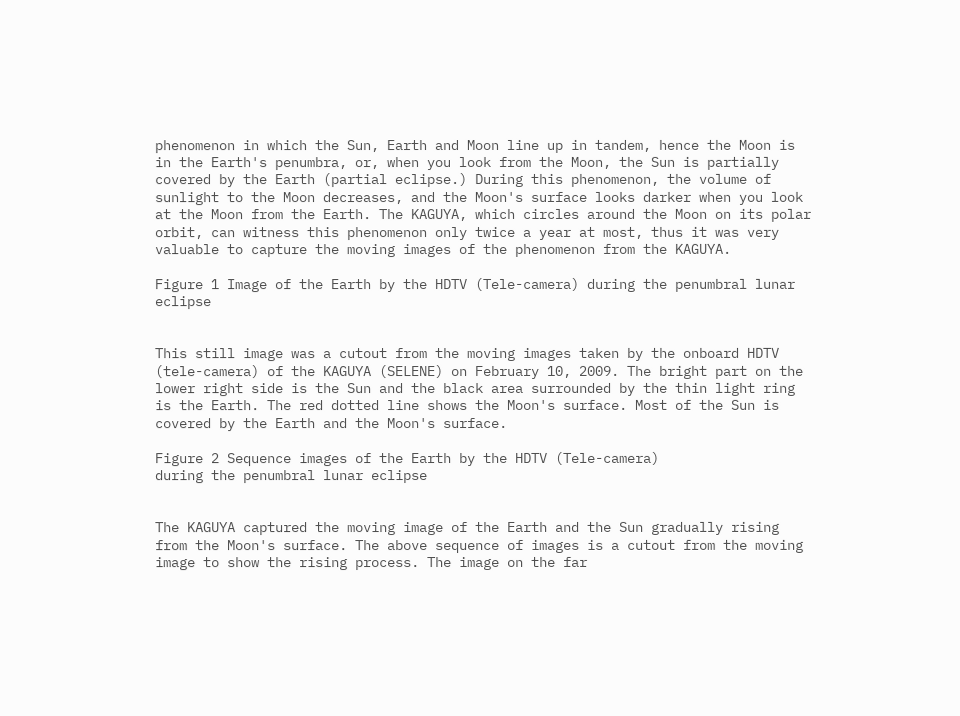phenomenon in which the Sun, Earth and Moon line up in tandem, hence the Moon is in the Earth's penumbra, or, when you look from the Moon, the Sun is partially covered by the Earth (partial eclipse.) During this phenomenon, the volume of sunlight to the Moon decreases, and the Moon's surface looks darker when you look at the Moon from the Earth. The KAGUYA, which circles around the Moon on its polar orbit, can witness this phenomenon only twice a year at most, thus it was very valuable to capture the moving images of the phenomenon from the KAGUYA.

Figure 1 Image of the Earth by the HDTV (Tele-camera) during the penumbral lunar eclipse


This still image was a cutout from the moving images taken by the onboard HDTV (tele-camera) of the KAGUYA (SELENE) on February 10, 2009. The bright part on the lower right side is the Sun and the black area surrounded by the thin light ring is the Earth. The red dotted line shows the Moon's surface. Most of the Sun is covered by the Earth and the Moon's surface.

Figure 2 Sequence images of the Earth by the HDTV (Tele-camera)
during the penumbral lunar eclipse


The KAGUYA captured the moving image of the Earth and the Sun gradually rising from the Moon's surface. The above sequence of images is a cutout from the moving image to show the rising process. The image on the far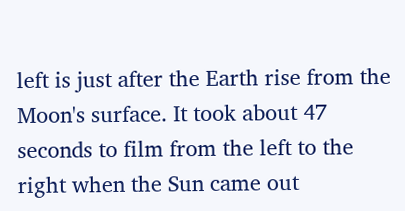left is just after the Earth rise from the Moon's surface. It took about 47 seconds to film from the left to the right when the Sun came out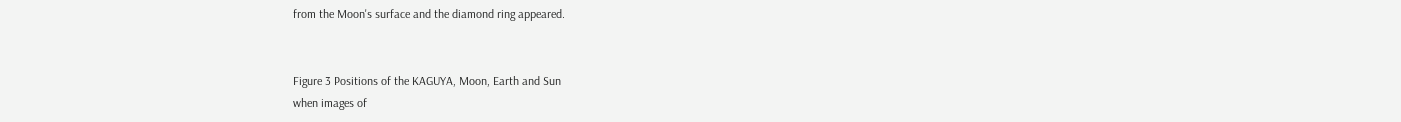from the Moon's surface and the diamond ring appeared.


Figure 3 Positions of the KAGUYA, Moon, Earth and Sun
when images of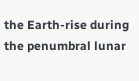the Earth-rise during the penumbral lunar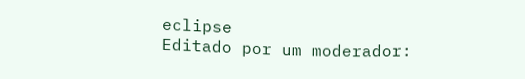eclipse
Editado por um moderador: